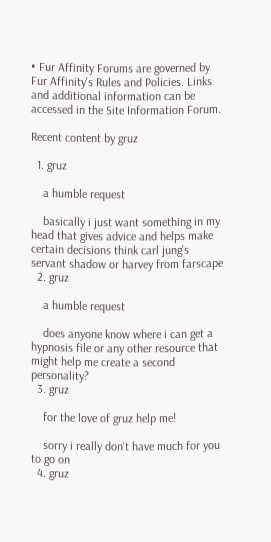• Fur Affinity Forums are governed by Fur Affinity's Rules and Policies. Links and additional information can be accessed in the Site Information Forum.

Recent content by gruz

  1. gruz

    a humble request

    basically i just want something in my head that gives advice and helps make certain decisions think carl jung's servant shadow or harvey from farscape
  2. gruz

    a humble request

    does anyone know where i can get a hypnosis file or any other resource that might help me create a second personality?
  3. gruz

    for the love of gruz help me!

    sorry i really don't have much for you to go on
  4. gruz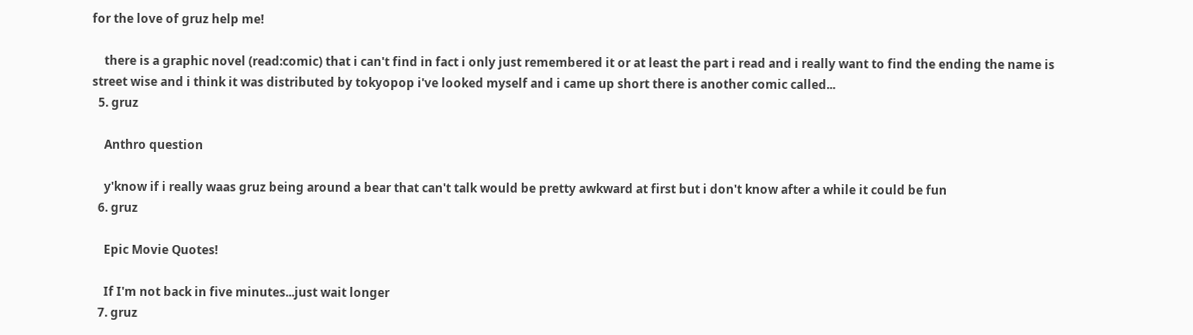for the love of gruz help me!

    there is a graphic novel (read:comic) that i can't find in fact i only just remembered it or at least the part i read and i really want to find the ending the name is street wise and i think it was distributed by tokyopop i've looked myself and i came up short there is another comic called...
  5. gruz

    Anthro question

    y'know if i really waas gruz being around a bear that can't talk would be pretty awkward at first but i don't know after a while it could be fun
  6. gruz

    Epic Movie Quotes!

    If I'm not back in five minutes...just wait longer
  7. gruz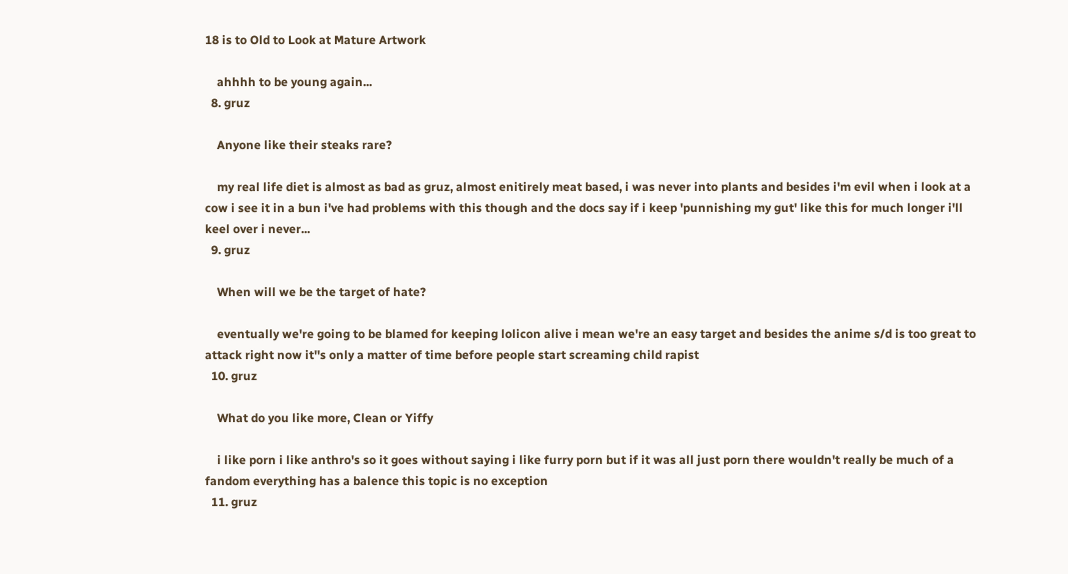18 is to Old to Look at Mature Artwork

    ahhhh to be young again...
  8. gruz

    Anyone like their steaks rare?

    my real life diet is almost as bad as gruz, almost enitirely meat based, i was never into plants and besides i'm evil when i look at a cow i see it in a bun i've had problems with this though and the docs say if i keep 'punnishing my gut' like this for much longer i'll keel over i never...
  9. gruz

    When will we be the target of hate?

    eventually we're going to be blamed for keeping lolicon alive i mean we're an easy target and besides the anime s/d is too great to attack right now it''s only a matter of time before people start screaming child rapist
  10. gruz

    What do you like more, Clean or Yiffy

    i like porn i like anthro's so it goes without saying i like furry porn but if it was all just porn there wouldn't really be much of a fandom everything has a balence this topic is no exception
  11. gruz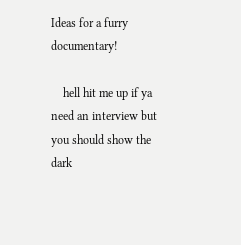Ideas for a furry documentary!

    hell hit me up if ya need an interview but you should show the dark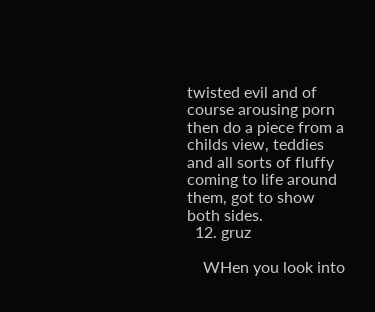twisted evil and of course arousing porn then do a piece from a childs view, teddies and all sorts of fluffy coming to life around them, got to show both sides.
  12. gruz

    WHen you look into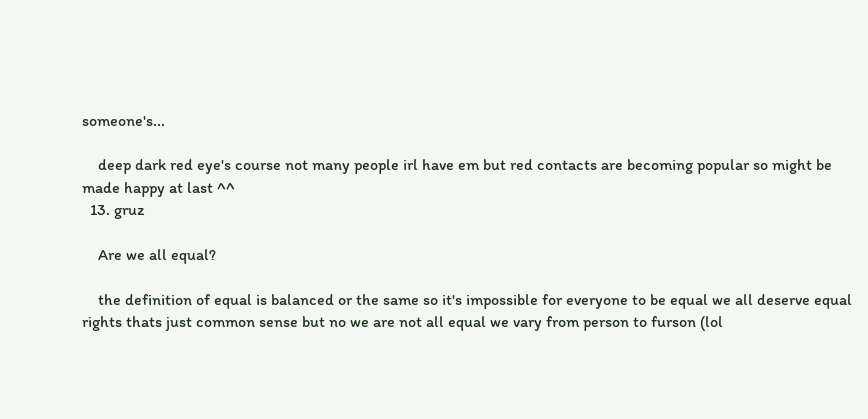someone's...

    deep dark red eye's course not many people irl have em but red contacts are becoming popular so might be made happy at last ^^
  13. gruz

    Are we all equal?

    the definition of equal is balanced or the same so it's impossible for everyone to be equal we all deserve equal rights thats just common sense but no we are not all equal we vary from person to furson (lol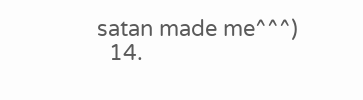satan made me^^^)
  14.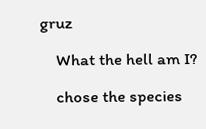gruz

    What the hell am I?

    chose the species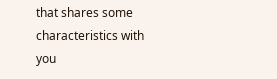that shares some characteristics with you